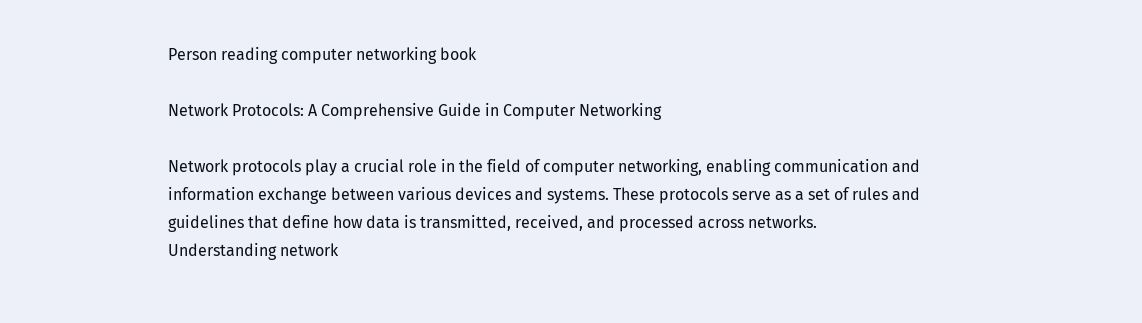Person reading computer networking book

Network Protocols: A Comprehensive Guide in Computer Networking

Network protocols play a crucial role in the field of computer networking, enabling communication and information exchange between various devices and systems. These protocols serve as a set of rules and guidelines that define how data is transmitted, received, and processed across networks. Understanding network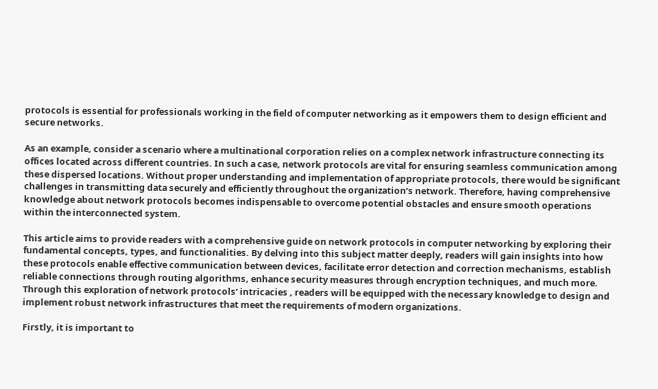protocols is essential for professionals working in the field of computer networking as it empowers them to design efficient and secure networks.

As an example, consider a scenario where a multinational corporation relies on a complex network infrastructure connecting its offices located across different countries. In such a case, network protocols are vital for ensuring seamless communication among these dispersed locations. Without proper understanding and implementation of appropriate protocols, there would be significant challenges in transmitting data securely and efficiently throughout the organization’s network. Therefore, having comprehensive knowledge about network protocols becomes indispensable to overcome potential obstacles and ensure smooth operations within the interconnected system.

This article aims to provide readers with a comprehensive guide on network protocols in computer networking by exploring their fundamental concepts, types, and functionalities. By delving into this subject matter deeply, readers will gain insights into how these protocols enable effective communication between devices, facilitate error detection and correction mechanisms, establish reliable connections through routing algorithms, enhance security measures through encryption techniques, and much more. Through this exploration of network protocols’ intricacies , readers will be equipped with the necessary knowledge to design and implement robust network infrastructures that meet the requirements of modern organizations.

Firstly, it is important to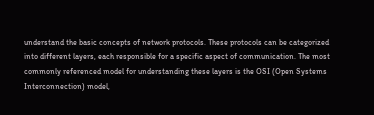understand the basic concepts of network protocols. These protocols can be categorized into different layers, each responsible for a specific aspect of communication. The most commonly referenced model for understanding these layers is the OSI (Open Systems Interconnection) model,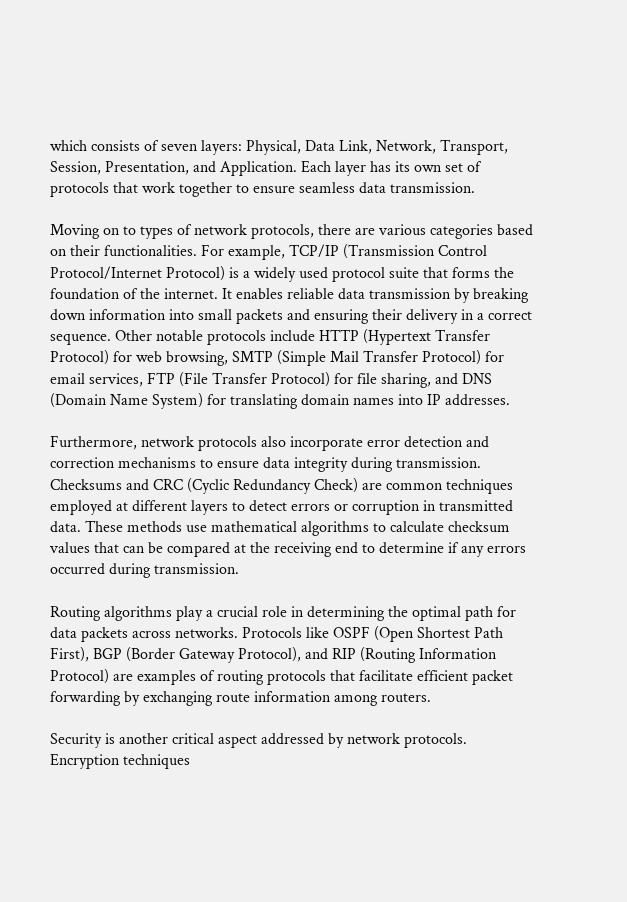which consists of seven layers: Physical, Data Link, Network, Transport, Session, Presentation, and Application. Each layer has its own set of protocols that work together to ensure seamless data transmission.

Moving on to types of network protocols, there are various categories based on their functionalities. For example, TCP/IP (Transmission Control Protocol/Internet Protocol) is a widely used protocol suite that forms the foundation of the internet. It enables reliable data transmission by breaking down information into small packets and ensuring their delivery in a correct sequence. Other notable protocols include HTTP (Hypertext Transfer Protocol) for web browsing, SMTP (Simple Mail Transfer Protocol) for email services, FTP (File Transfer Protocol) for file sharing, and DNS (Domain Name System) for translating domain names into IP addresses.

Furthermore, network protocols also incorporate error detection and correction mechanisms to ensure data integrity during transmission. Checksums and CRC (Cyclic Redundancy Check) are common techniques employed at different layers to detect errors or corruption in transmitted data. These methods use mathematical algorithms to calculate checksum values that can be compared at the receiving end to determine if any errors occurred during transmission.

Routing algorithms play a crucial role in determining the optimal path for data packets across networks. Protocols like OSPF (Open Shortest Path First), BGP (Border Gateway Protocol), and RIP (Routing Information Protocol) are examples of routing protocols that facilitate efficient packet forwarding by exchanging route information among routers.

Security is another critical aspect addressed by network protocols. Encryption techniques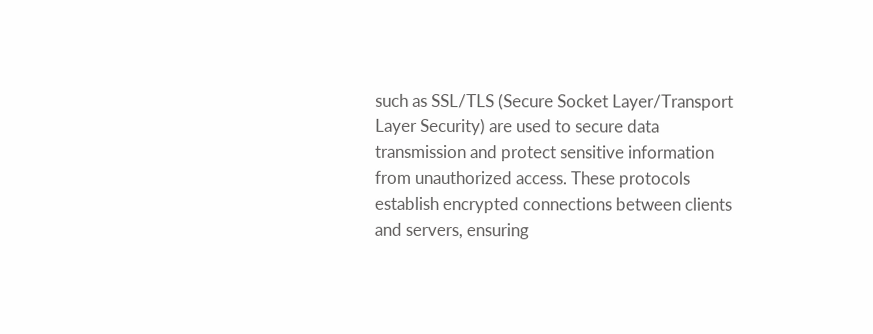such as SSL/TLS (Secure Socket Layer/Transport Layer Security) are used to secure data transmission and protect sensitive information from unauthorized access. These protocols establish encrypted connections between clients and servers, ensuring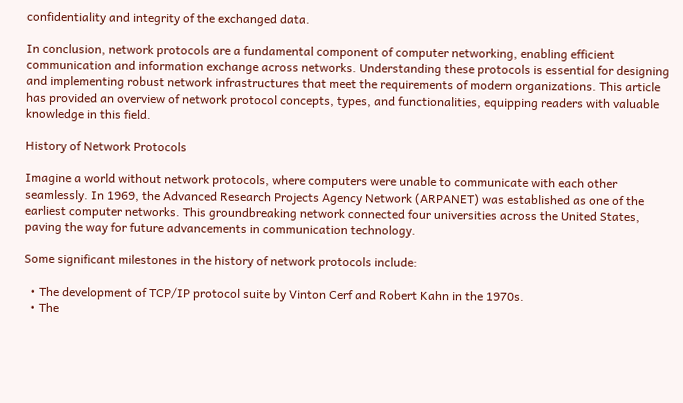confidentiality and integrity of the exchanged data.

In conclusion, network protocols are a fundamental component of computer networking, enabling efficient communication and information exchange across networks. Understanding these protocols is essential for designing and implementing robust network infrastructures that meet the requirements of modern organizations. This article has provided an overview of network protocol concepts, types, and functionalities, equipping readers with valuable knowledge in this field.

History of Network Protocols

Imagine a world without network protocols, where computers were unable to communicate with each other seamlessly. In 1969, the Advanced Research Projects Agency Network (ARPANET) was established as one of the earliest computer networks. This groundbreaking network connected four universities across the United States, paving the way for future advancements in communication technology.

Some significant milestones in the history of network protocols include:

  • The development of TCP/IP protocol suite by Vinton Cerf and Robert Kahn in the 1970s.
  • The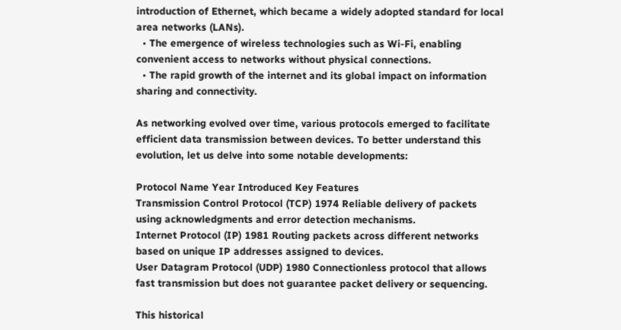introduction of Ethernet, which became a widely adopted standard for local area networks (LANs).
  • The emergence of wireless technologies such as Wi-Fi, enabling convenient access to networks without physical connections.
  • The rapid growth of the internet and its global impact on information sharing and connectivity.

As networking evolved over time, various protocols emerged to facilitate efficient data transmission between devices. To better understand this evolution, let us delve into some notable developments:

Protocol Name Year Introduced Key Features
Transmission Control Protocol (TCP) 1974 Reliable delivery of packets using acknowledgments and error detection mechanisms.
Internet Protocol (IP) 1981 Routing packets across different networks based on unique IP addresses assigned to devices.
User Datagram Protocol (UDP) 1980 Connectionless protocol that allows fast transmission but does not guarantee packet delivery or sequencing.

This historical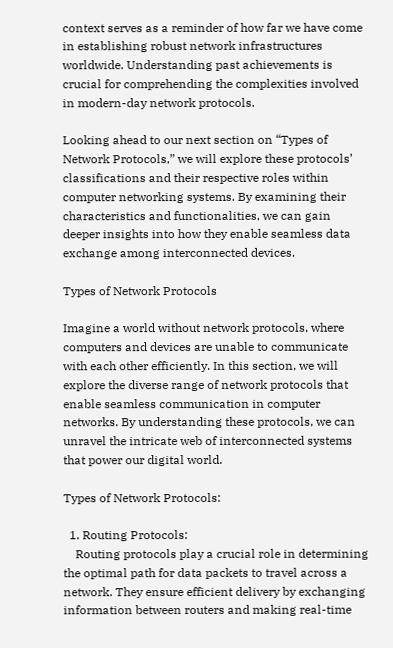context serves as a reminder of how far we have come in establishing robust network infrastructures worldwide. Understanding past achievements is crucial for comprehending the complexities involved in modern-day network protocols.

Looking ahead to our next section on “Types of Network Protocols,” we will explore these protocols’ classifications and their respective roles within computer networking systems. By examining their characteristics and functionalities, we can gain deeper insights into how they enable seamless data exchange among interconnected devices.

Types of Network Protocols

Imagine a world without network protocols, where computers and devices are unable to communicate with each other efficiently. In this section, we will explore the diverse range of network protocols that enable seamless communication in computer networks. By understanding these protocols, we can unravel the intricate web of interconnected systems that power our digital world.

Types of Network Protocols:

  1. Routing Protocols:
    Routing protocols play a crucial role in determining the optimal path for data packets to travel across a network. They ensure efficient delivery by exchanging information between routers and making real-time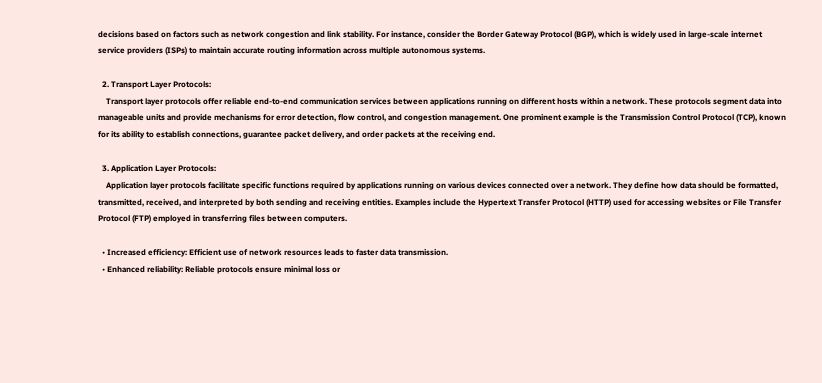decisions based on factors such as network congestion and link stability. For instance, consider the Border Gateway Protocol (BGP), which is widely used in large-scale internet service providers (ISPs) to maintain accurate routing information across multiple autonomous systems.

  2. Transport Layer Protocols:
    Transport layer protocols offer reliable end-to-end communication services between applications running on different hosts within a network. These protocols segment data into manageable units and provide mechanisms for error detection, flow control, and congestion management. One prominent example is the Transmission Control Protocol (TCP), known for its ability to establish connections, guarantee packet delivery, and order packets at the receiving end.

  3. Application Layer Protocols:
    Application layer protocols facilitate specific functions required by applications running on various devices connected over a network. They define how data should be formatted, transmitted, received, and interpreted by both sending and receiving entities. Examples include the Hypertext Transfer Protocol (HTTP) used for accessing websites or File Transfer Protocol (FTP) employed in transferring files between computers.

  • Increased efficiency: Efficient use of network resources leads to faster data transmission.
  • Enhanced reliability: Reliable protocols ensure minimal loss or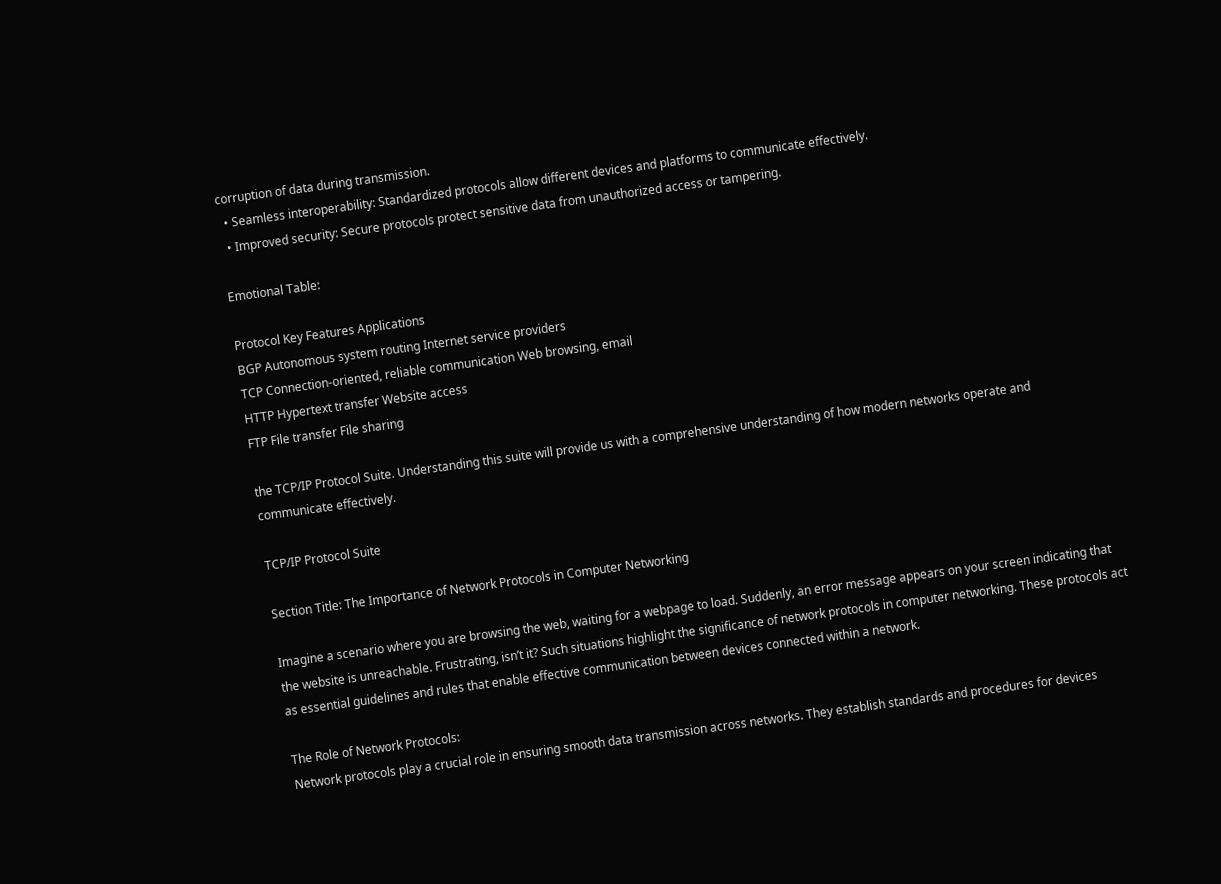corruption of data during transmission.
  • Seamless interoperability: Standardized protocols allow different devices and platforms to communicate effectively.
  • Improved security: Secure protocols protect sensitive data from unauthorized access or tampering.

Emotional Table:

Protocol Key Features Applications
BGP Autonomous system routing Internet service providers
TCP Connection-oriented, reliable communication Web browsing, email
HTTP Hypertext transfer Website access
FTP File transfer File sharing

the TCP/IP Protocol Suite. Understanding this suite will provide us with a comprehensive understanding of how modern networks operate and communicate effectively.

TCP/IP Protocol Suite

Section Title: The Importance of Network Protocols in Computer Networking

Imagine a scenario where you are browsing the web, waiting for a webpage to load. Suddenly, an error message appears on your screen indicating that the website is unreachable. Frustrating, isn’t it? Such situations highlight the significance of network protocols in computer networking. These protocols act as essential guidelines and rules that enable effective communication between devices connected within a network.

The Role of Network Protocols:
Network protocols play a crucial role in ensuring smooth data transmission across networks. They establish standards and procedures for devices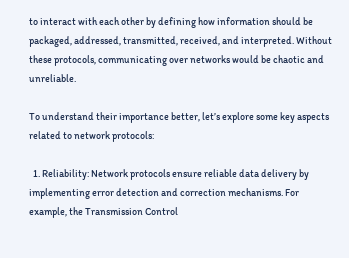to interact with each other by defining how information should be packaged, addressed, transmitted, received, and interpreted. Without these protocols, communicating over networks would be chaotic and unreliable.

To understand their importance better, let’s explore some key aspects related to network protocols:

  1. Reliability: Network protocols ensure reliable data delivery by implementing error detection and correction mechanisms. For example, the Transmission Control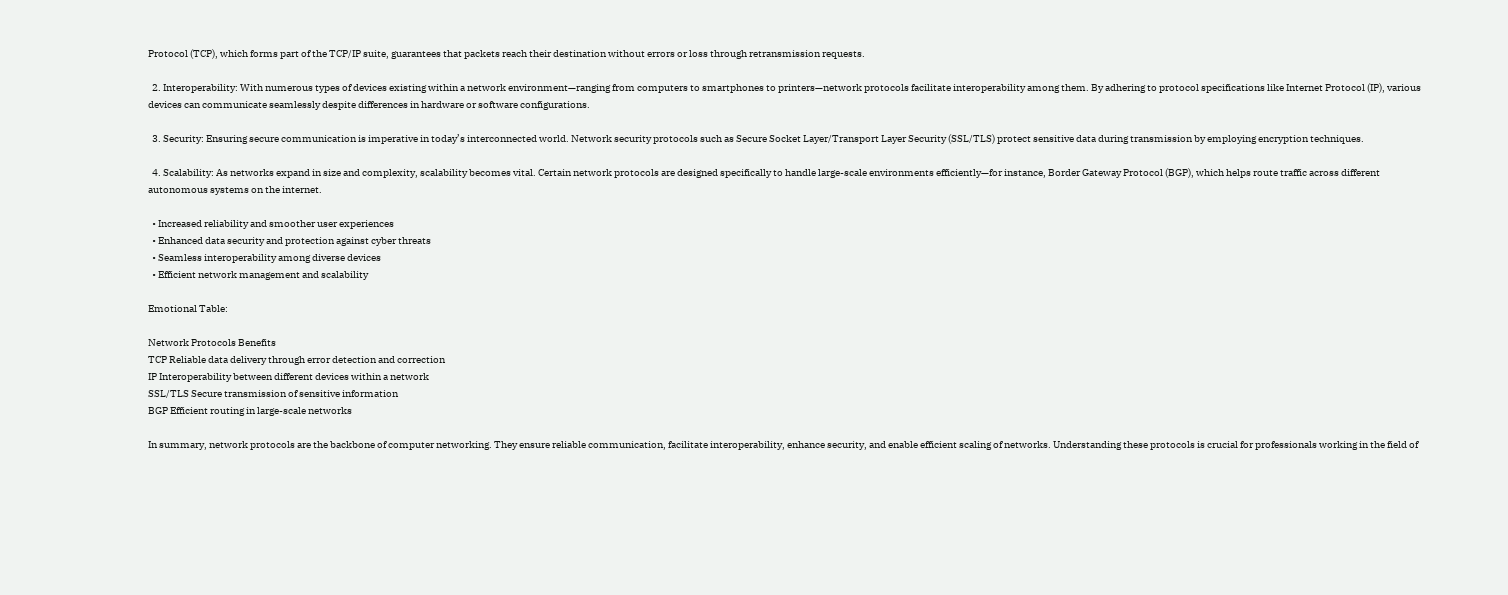Protocol (TCP), which forms part of the TCP/IP suite, guarantees that packets reach their destination without errors or loss through retransmission requests.

  2. Interoperability: With numerous types of devices existing within a network environment—ranging from computers to smartphones to printers—network protocols facilitate interoperability among them. By adhering to protocol specifications like Internet Protocol (IP), various devices can communicate seamlessly despite differences in hardware or software configurations.

  3. Security: Ensuring secure communication is imperative in today’s interconnected world. Network security protocols such as Secure Socket Layer/Transport Layer Security (SSL/TLS) protect sensitive data during transmission by employing encryption techniques.

  4. Scalability: As networks expand in size and complexity, scalability becomes vital. Certain network protocols are designed specifically to handle large-scale environments efficiently—for instance, Border Gateway Protocol (BGP), which helps route traffic across different autonomous systems on the internet.

  • Increased reliability and smoother user experiences
  • Enhanced data security and protection against cyber threats
  • Seamless interoperability among diverse devices
  • Efficient network management and scalability

Emotional Table:

Network Protocols Benefits
TCP Reliable data delivery through error detection and correction
IP Interoperability between different devices within a network
SSL/TLS Secure transmission of sensitive information
BGP Efficient routing in large-scale networks

In summary, network protocols are the backbone of computer networking. They ensure reliable communication, facilitate interoperability, enhance security, and enable efficient scaling of networks. Understanding these protocols is crucial for professionals working in the field of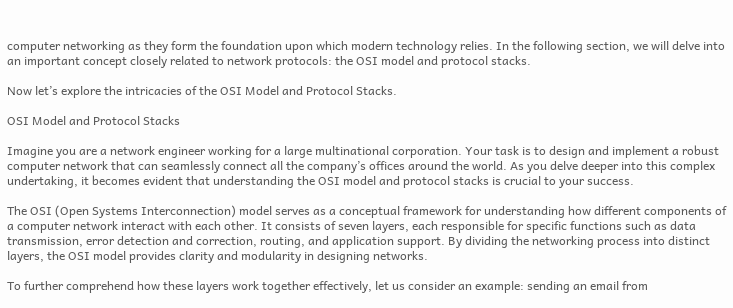computer networking as they form the foundation upon which modern technology relies. In the following section, we will delve into an important concept closely related to network protocols: the OSI model and protocol stacks.

Now let’s explore the intricacies of the OSI Model and Protocol Stacks.

OSI Model and Protocol Stacks

Imagine you are a network engineer working for a large multinational corporation. Your task is to design and implement a robust computer network that can seamlessly connect all the company’s offices around the world. As you delve deeper into this complex undertaking, it becomes evident that understanding the OSI model and protocol stacks is crucial to your success.

The OSI (Open Systems Interconnection) model serves as a conceptual framework for understanding how different components of a computer network interact with each other. It consists of seven layers, each responsible for specific functions such as data transmission, error detection and correction, routing, and application support. By dividing the networking process into distinct layers, the OSI model provides clarity and modularity in designing networks.

To further comprehend how these layers work together effectively, let us consider an example: sending an email from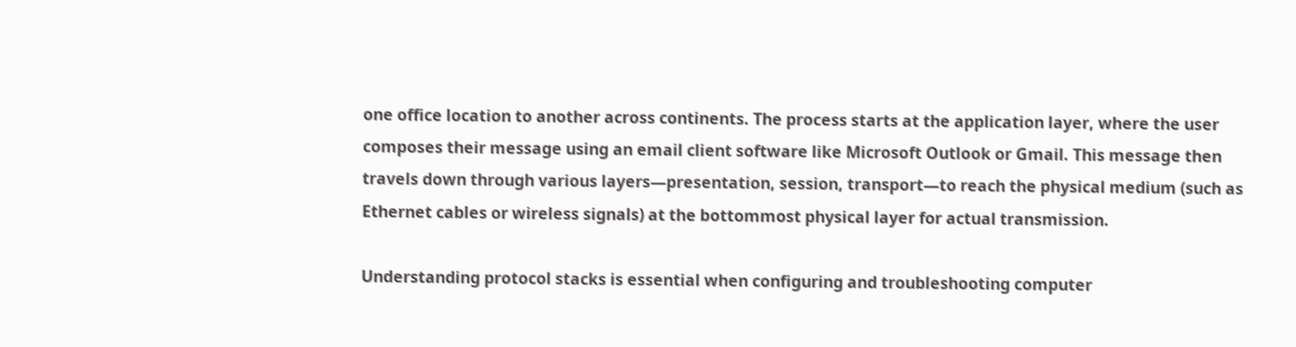one office location to another across continents. The process starts at the application layer, where the user composes their message using an email client software like Microsoft Outlook or Gmail. This message then travels down through various layers—presentation, session, transport—to reach the physical medium (such as Ethernet cables or wireless signals) at the bottommost physical layer for actual transmission.

Understanding protocol stacks is essential when configuring and troubleshooting computer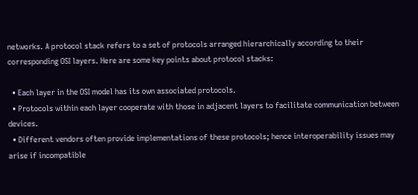networks. A protocol stack refers to a set of protocols arranged hierarchically according to their corresponding OSI layers. Here are some key points about protocol stacks:

  • Each layer in the OSI model has its own associated protocols.
  • Protocols within each layer cooperate with those in adjacent layers to facilitate communication between devices.
  • Different vendors often provide implementations of these protocols; hence interoperability issues may arise if incompatible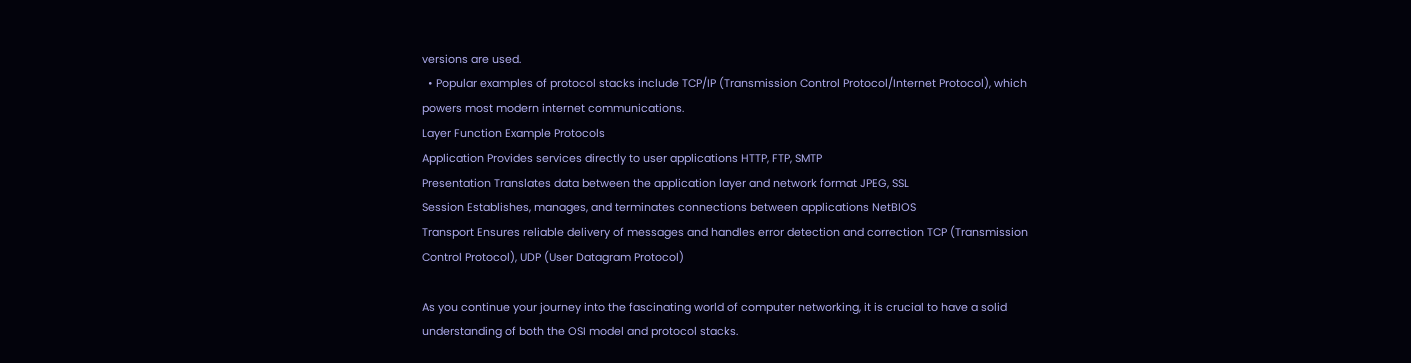versions are used.
  • Popular examples of protocol stacks include TCP/IP (Transmission Control Protocol/Internet Protocol), which powers most modern internet communications.
Layer Function Example Protocols
Application Provides services directly to user applications HTTP, FTP, SMTP
Presentation Translates data between the application layer and network format JPEG, SSL
Session Establishes, manages, and terminates connections between applications NetBIOS
Transport Ensures reliable delivery of messages and handles error detection and correction TCP (Transmission Control Protocol), UDP (User Datagram Protocol)

As you continue your journey into the fascinating world of computer networking, it is crucial to have a solid understanding of both the OSI model and protocol stacks.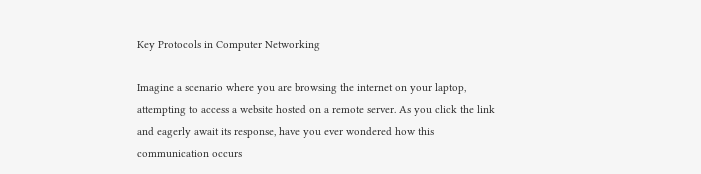Key Protocols in Computer Networking

Imagine a scenario where you are browsing the internet on your laptop, attempting to access a website hosted on a remote server. As you click the link and eagerly await its response, have you ever wondered how this communication occurs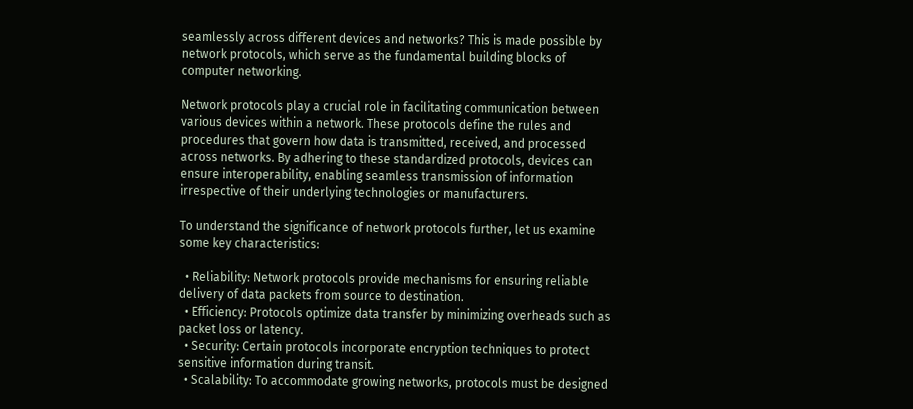seamlessly across different devices and networks? This is made possible by network protocols, which serve as the fundamental building blocks of computer networking.

Network protocols play a crucial role in facilitating communication between various devices within a network. These protocols define the rules and procedures that govern how data is transmitted, received, and processed across networks. By adhering to these standardized protocols, devices can ensure interoperability, enabling seamless transmission of information irrespective of their underlying technologies or manufacturers.

To understand the significance of network protocols further, let us examine some key characteristics:

  • Reliability: Network protocols provide mechanisms for ensuring reliable delivery of data packets from source to destination.
  • Efficiency: Protocols optimize data transfer by minimizing overheads such as packet loss or latency.
  • Security: Certain protocols incorporate encryption techniques to protect sensitive information during transit.
  • Scalability: To accommodate growing networks, protocols must be designed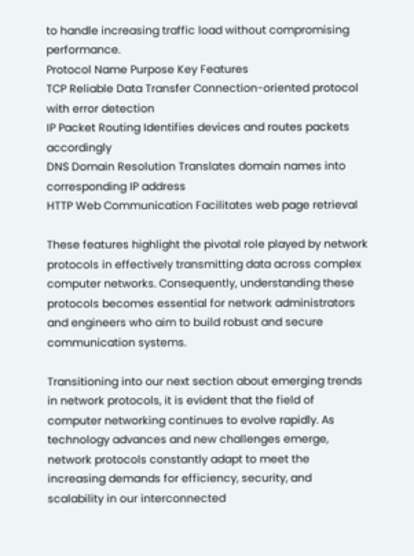to handle increasing traffic load without compromising performance.
Protocol Name Purpose Key Features
TCP Reliable Data Transfer Connection-oriented protocol with error detection
IP Packet Routing Identifies devices and routes packets accordingly
DNS Domain Resolution Translates domain names into corresponding IP address
HTTP Web Communication Facilitates web page retrieval

These features highlight the pivotal role played by network protocols in effectively transmitting data across complex computer networks. Consequently, understanding these protocols becomes essential for network administrators and engineers who aim to build robust and secure communication systems.

Transitioning into our next section about emerging trends in network protocols, it is evident that the field of computer networking continues to evolve rapidly. As technology advances and new challenges emerge, network protocols constantly adapt to meet the increasing demands for efficiency, security, and scalability in our interconnected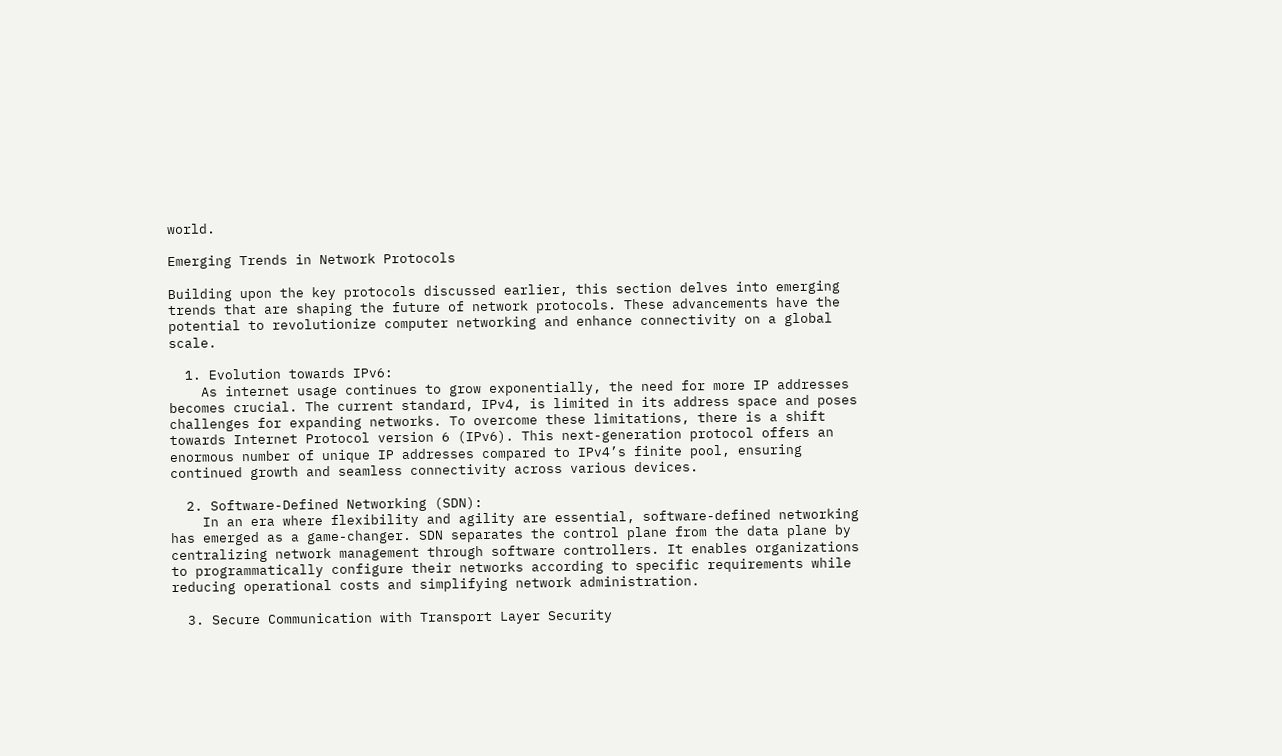world.

Emerging Trends in Network Protocols

Building upon the key protocols discussed earlier, this section delves into emerging trends that are shaping the future of network protocols. These advancements have the potential to revolutionize computer networking and enhance connectivity on a global scale.

  1. Evolution towards IPv6:
    As internet usage continues to grow exponentially, the need for more IP addresses becomes crucial. The current standard, IPv4, is limited in its address space and poses challenges for expanding networks. To overcome these limitations, there is a shift towards Internet Protocol version 6 (IPv6). This next-generation protocol offers an enormous number of unique IP addresses compared to IPv4’s finite pool, ensuring continued growth and seamless connectivity across various devices.

  2. Software-Defined Networking (SDN):
    In an era where flexibility and agility are essential, software-defined networking has emerged as a game-changer. SDN separates the control plane from the data plane by centralizing network management through software controllers. It enables organizations to programmatically configure their networks according to specific requirements while reducing operational costs and simplifying network administration.

  3. Secure Communication with Transport Layer Security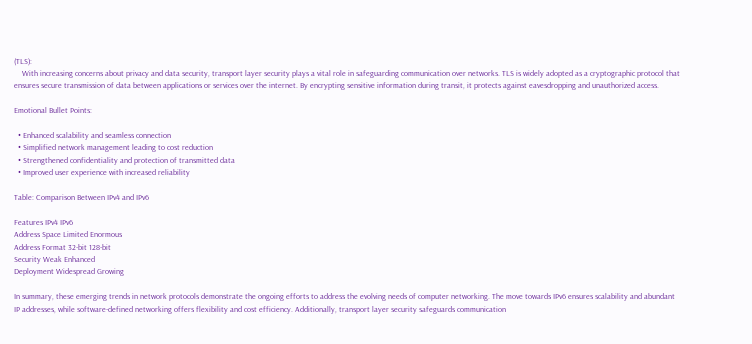(TLS):
    With increasing concerns about privacy and data security, transport layer security plays a vital role in safeguarding communication over networks. TLS is widely adopted as a cryptographic protocol that ensures secure transmission of data between applications or services over the internet. By encrypting sensitive information during transit, it protects against eavesdropping and unauthorized access.

Emotional Bullet Points:

  • Enhanced scalability and seamless connection
  • Simplified network management leading to cost reduction
  • Strengthened confidentiality and protection of transmitted data
  • Improved user experience with increased reliability

Table: Comparison Between IPv4 and IPv6

Features IPv4 IPv6
Address Space Limited Enormous
Address Format 32-bit 128-bit
Security Weak Enhanced
Deployment Widespread Growing

In summary, these emerging trends in network protocols demonstrate the ongoing efforts to address the evolving needs of computer networking. The move towards IPv6 ensures scalability and abundant IP addresses, while software-defined networking offers flexibility and cost efficiency. Additionally, transport layer security safeguards communication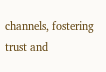channels, fostering trust and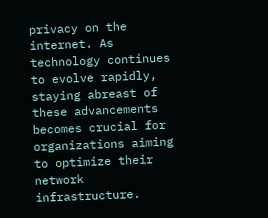privacy on the internet. As technology continues to evolve rapidly, staying abreast of these advancements becomes crucial for organizations aiming to optimize their network infrastructure.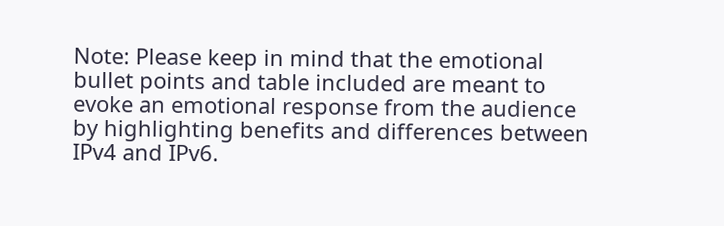Note: Please keep in mind that the emotional bullet points and table included are meant to evoke an emotional response from the audience by highlighting benefits and differences between IPv4 and IPv6.